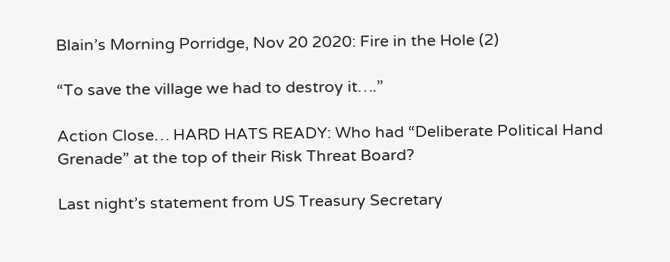Blain’s Morning Porridge, Nov 20 2020: Fire in the Hole (2)

“To save the village we had to destroy it….”

Action Close… HARD HATS READY: Who had “Deliberate Political Hand Grenade” at the top of their Risk Threat Board?

Last night’s statement from US Treasury Secretary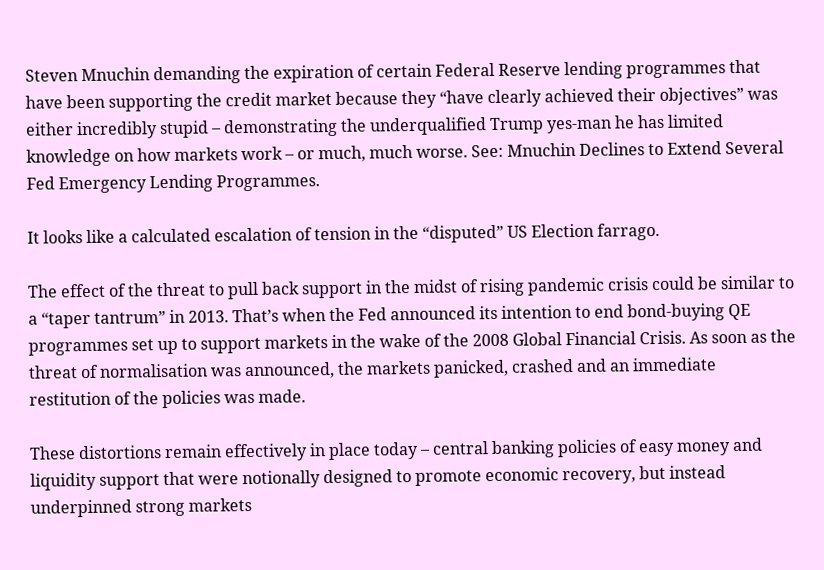Steven Mnuchin demanding the expiration of certain Federal Reserve lending programmes that have been supporting the credit market because they “have clearly achieved their objectives” was either incredibly stupid – demonstrating the underqualified Trump yes-man he has limited knowledge on how markets work – or much, much worse. See: Mnuchin Declines to Extend Several Fed Emergency Lending Programmes.

It looks like a calculated escalation of tension in the “disputed” US Election farrago.

The effect of the threat to pull back support in the midst of rising pandemic crisis could be similar to a “taper tantrum” in 2013. That’s when the Fed announced its intention to end bond-buying QE programmes set up to support markets in the wake of the 2008 Global Financial Crisis. As soon as the threat of normalisation was announced, the markets panicked, crashed and an immediate restitution of the policies was made.

These distortions remain effectively in place today – central banking policies of easy money and liquidity support that were notionally designed to promote economic recovery, but instead underpinned strong markets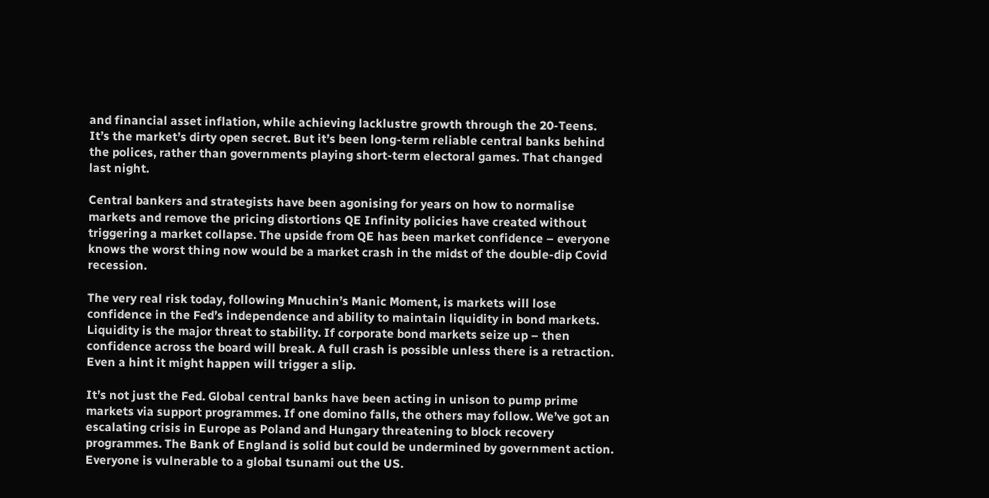and financial asset inflation, while achieving lacklustre growth through the 20-Teens. It’s the market’s dirty open secret. But it’s been long-term reliable central banks behind the polices, rather than governments playing short-term electoral games. That changed last night.

Central bankers and strategists have been agonising for years on how to normalise markets and remove the pricing distortions QE Infinity policies have created without triggering a market collapse. The upside from QE has been market confidence – everyone knows the worst thing now would be a market crash in the midst of the double-dip Covid recession.

The very real risk today, following Mnuchin’s Manic Moment, is markets will lose confidence in the Fed’s independence and ability to maintain liquidity in bond markets. Liquidity is the major threat to stability. If corporate bond markets seize up – then confidence across the board will break. A full crash is possible unless there is a retraction. Even a hint it might happen will trigger a slip.

It’s not just the Fed. Global central banks have been acting in unison to pump prime markets via support programmes. If one domino falls, the others may follow. We’ve got an escalating crisis in Europe as Poland and Hungary threatening to block recovery programmes. The Bank of England is solid but could be undermined by government action. Everyone is vulnerable to a global tsunami out the US.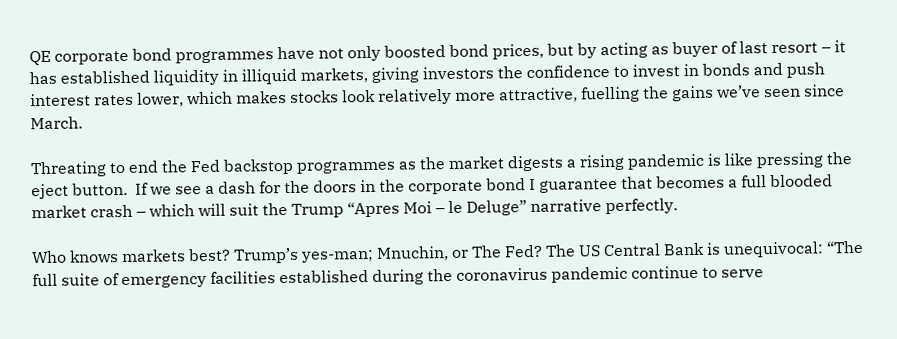QE corporate bond programmes have not only boosted bond prices, but by acting as buyer of last resort – it has established liquidity in illiquid markets, giving investors the confidence to invest in bonds and push interest rates lower, which makes stocks look relatively more attractive, fuelling the gains we’ve seen since March.

Threating to end the Fed backstop programmes as the market digests a rising pandemic is like pressing the eject button.  If we see a dash for the doors in the corporate bond I guarantee that becomes a full blooded market crash – which will suit the Trump “Apres Moi – le Deluge” narrative perfectly.

Who knows markets best? Trump’s yes-man; Mnuchin, or The Fed? The US Central Bank is unequivocal: “The full suite of emergency facilities established during the coronavirus pandemic continue to serve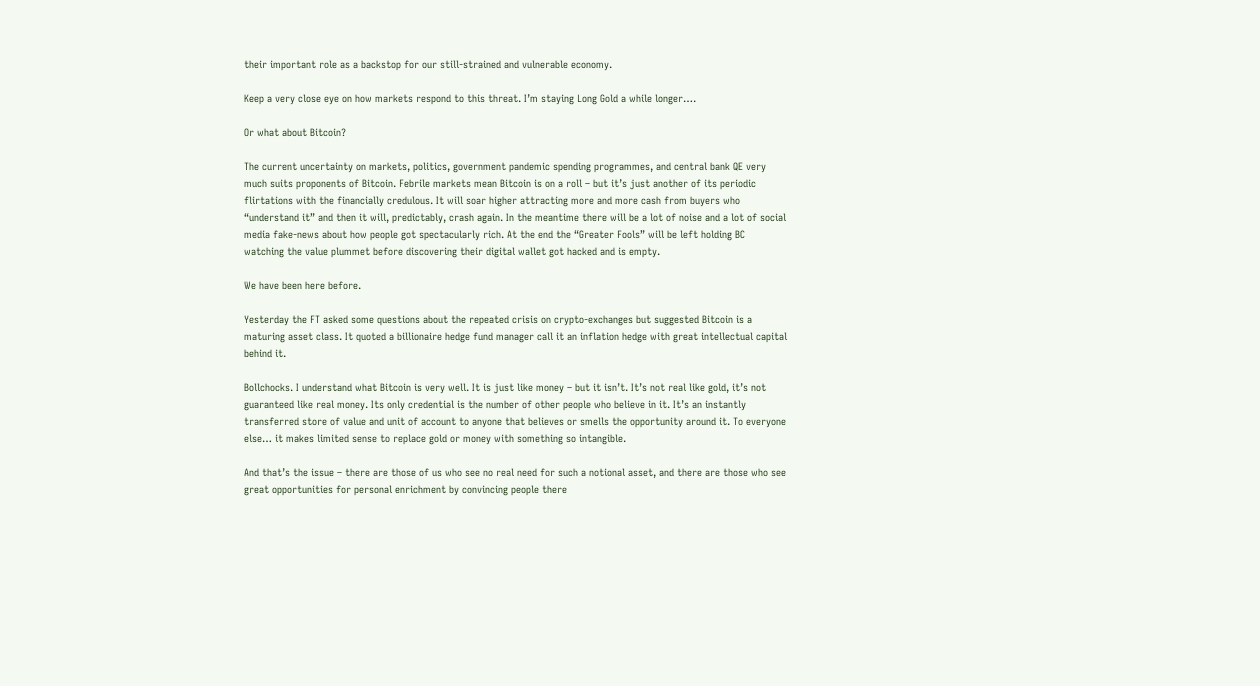their important role as a backstop for our still-strained and vulnerable economy.

Keep a very close eye on how markets respond to this threat. I’m staying Long Gold a while longer….

Or what about Bitcoin?

The current uncertainty on markets, politics, government pandemic spending programmes, and central bank QE very much suits proponents of Bitcoin. Febrile markets mean Bitcoin is on a roll – but it’s just another of its periodic flirtations with the financially credulous. It will soar higher attracting more and more cash from buyers who “understand it” and then it will, predictably, crash again. In the meantime there will be a lot of noise and a lot of social media fake-news about how people got spectacularly rich. At the end the “Greater Fools” will be left holding BC watching the value plummet before discovering their digital wallet got hacked and is empty.

We have been here before.

Yesterday the FT asked some questions about the repeated crisis on crypto-exchanges but suggested Bitcoin is a maturing asset class. It quoted a billionaire hedge fund manager call it an inflation hedge with great intellectual capital behind it.

Bollchocks. I understand what Bitcoin is very well. It is just like money – but it isn’t. It’s not real like gold, it’s not guaranteed like real money. Its only credential is the number of other people who believe in it. It’s an instantly transferred store of value and unit of account to anyone that believes or smells the opportunity around it. To everyone else… it makes limited sense to replace gold or money with something so intangible.

And that’s the issue – there are those of us who see no real need for such a notional asset, and there are those who see great opportunities for personal enrichment by convincing people there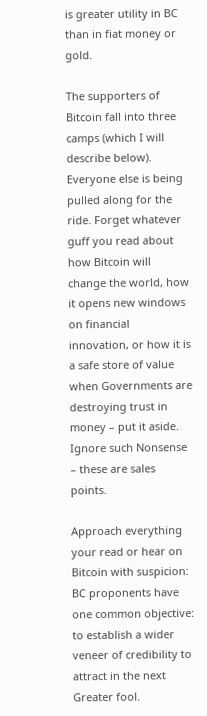is greater utility in BC than in fiat money or gold.

The supporters of Bitcoin fall into three camps (which I will describe below). Everyone else is being pulled along for the ride. Forget whatever guff you read about how Bitcoin will change the world, how it opens new windows on financial innovation, or how it is a safe store of value when Governments are destroying trust in money – put it aside. Ignore such Nonsense – these are sales points.

Approach everything your read or hear on Bitcoin with suspicion: BC proponents have one common objective: to establish a wider veneer of credibility to attract in the next Greater fool.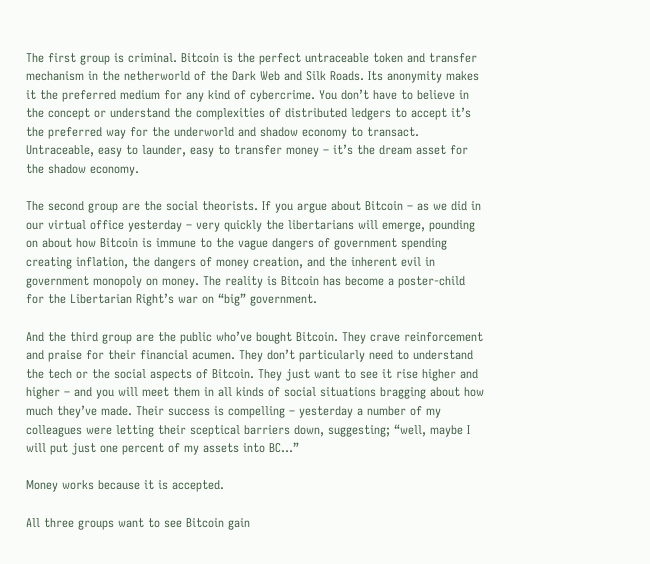The first group is criminal. Bitcoin is the perfect untraceable token and transfer mechanism in the netherworld of the Dark Web and Silk Roads. Its anonymity makes it the preferred medium for any kind of cybercrime. You don’t have to believe in the concept or understand the complexities of distributed ledgers to accept it’s the preferred way for the underworld and shadow economy to transact. Untraceable, easy to launder, easy to transfer money – it’s the dream asset for the shadow economy.

The second group are the social theorists. If you argue about Bitcoin – as we did in our virtual office yesterday – very quickly the libertarians will emerge, pounding on about how Bitcoin is immune to the vague dangers of government spending creating inflation, the dangers of money creation, and the inherent evil in government monopoly on money. The reality is Bitcoin has become a poster-child for the Libertarian Right’s war on “big” government.

And the third group are the public who’ve bought Bitcoin. They crave reinforcement and praise for their financial acumen. They don’t particularly need to understand the tech or the social aspects of Bitcoin. They just want to see it rise higher and higher – and you will meet them in all kinds of social situations bragging about how much they’ve made. Their success is compelling – yesterday a number of my colleagues were letting their sceptical barriers down, suggesting; “well, maybe I will put just one percent of my assets into BC…”

Money works because it is accepted.

All three groups want to see Bitcoin gain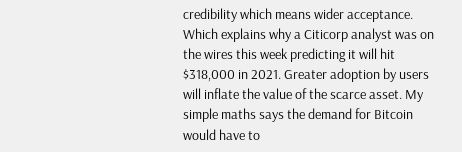credibility which means wider acceptance. Which explains why a Citicorp analyst was on the wires this week predicting it will hit $318,000 in 2021. Greater adoption by users will inflate the value of the scarce asset. My simple maths says the demand for Bitcoin would have to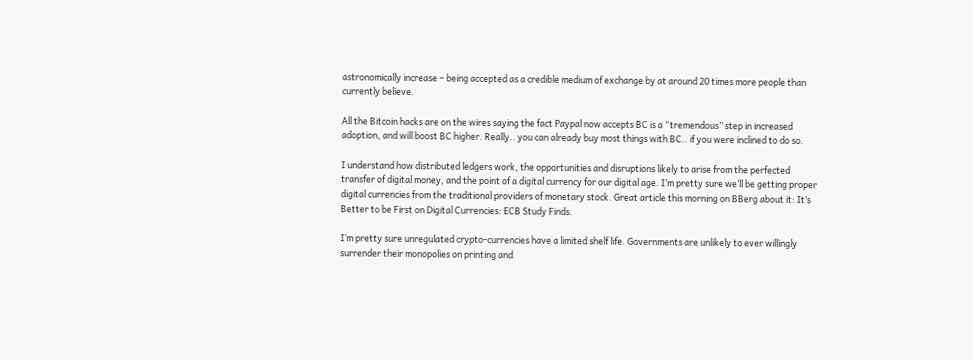astronomically increase – being accepted as a credible medium of exchange by at around 20 times more people than currently believe.

All the Bitcoin hacks are on the wires saying the fact Paypal now accepts BC is a “tremendous” step in increased adoption, and will boost BC higher. Really.. you can already buy most things with BC.. if you were inclined to do so.

I understand how distributed ledgers work, the opportunities and disruptions likely to arise from the perfected transfer of digital money, and the point of a digital currency for our digital age. I’m pretty sure we’ll be getting proper digital currencies from the traditional providers of monetary stock. Great article this morning on BBerg about it: It’s Better to be First on Digital Currencies: ECB Study Finds.

I’m pretty sure unregulated crypto-currencies have a limited shelf life. Governments are unlikely to ever willingly surrender their monopolies on printing and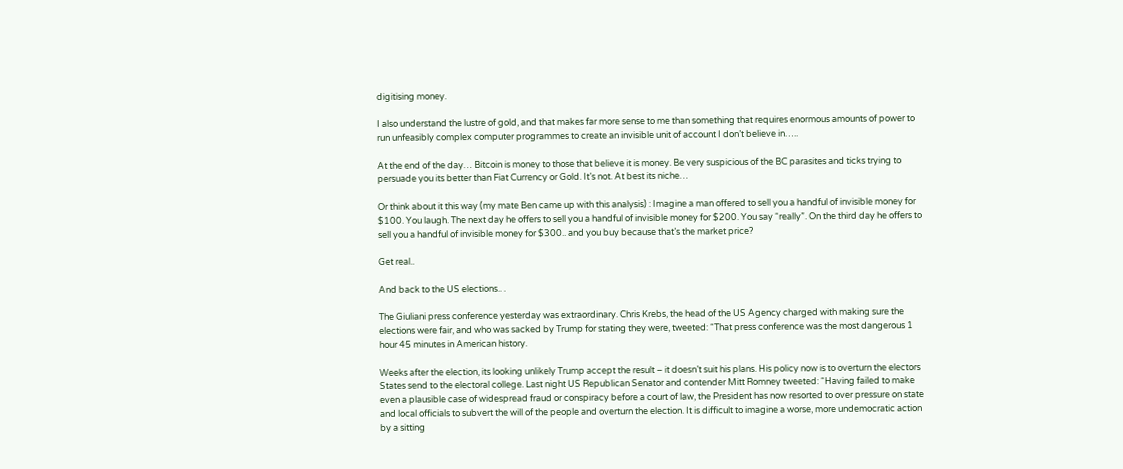digitising money.

I also understand the lustre of gold, and that makes far more sense to me than something that requires enormous amounts of power to run unfeasibly complex computer programmes to create an invisible unit of account I don’t believe in…..

At the end of the day… Bitcoin is money to those that believe it is money. Be very suspicious of the BC parasites and ticks trying to persuade you its better than Fiat Currency or Gold. It’s not. At best its niche…

Or think about it this way (my mate Ben came up with this analysis) : Imagine a man offered to sell you a handful of invisible money for $100. You laugh. The next day he offers to sell you a handful of invisible money for $200. You say “really”. On the third day he offers to sell you a handful of invisible money for $300.. and you buy because that’s the market price?

Get real..

And back to the US elections.. .

The Giuliani press conference yesterday was extraordinary. Chris Krebs, the head of the US Agency charged with making sure the elections were fair, and who was sacked by Trump for stating they were, tweeted: “That press conference was the most dangerous 1 hour 45 minutes in American history.

Weeks after the election, its looking unlikely Trump accept the result – it doesn’t suit his plans. His policy now is to overturn the electors States send to the electoral college. Last night US Republican Senator and contender Mitt Romney tweeted: “Having failed to make even a plausible case of widespread fraud or conspiracy before a court of law, the President has now resorted to over pressure on state and local officials to subvert the will of the people and overturn the election. It is difficult to imagine a worse, more undemocratic action by a sitting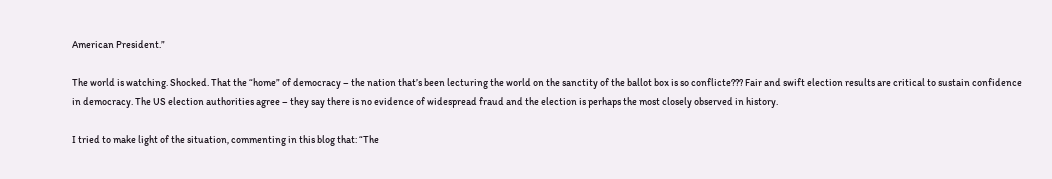American President.”

The world is watching. Shocked. That the “home” of democracy – the nation that’s been lecturing the world on the sanctity of the ballot box is so conflicte??? Fair and swift election results are critical to sustain confidence in democracy. The US election authorities agree – they say there is no evidence of widespread fraud and the election is perhaps the most closely observed in history.

I tried to make light of the situation, commenting in this blog that: “The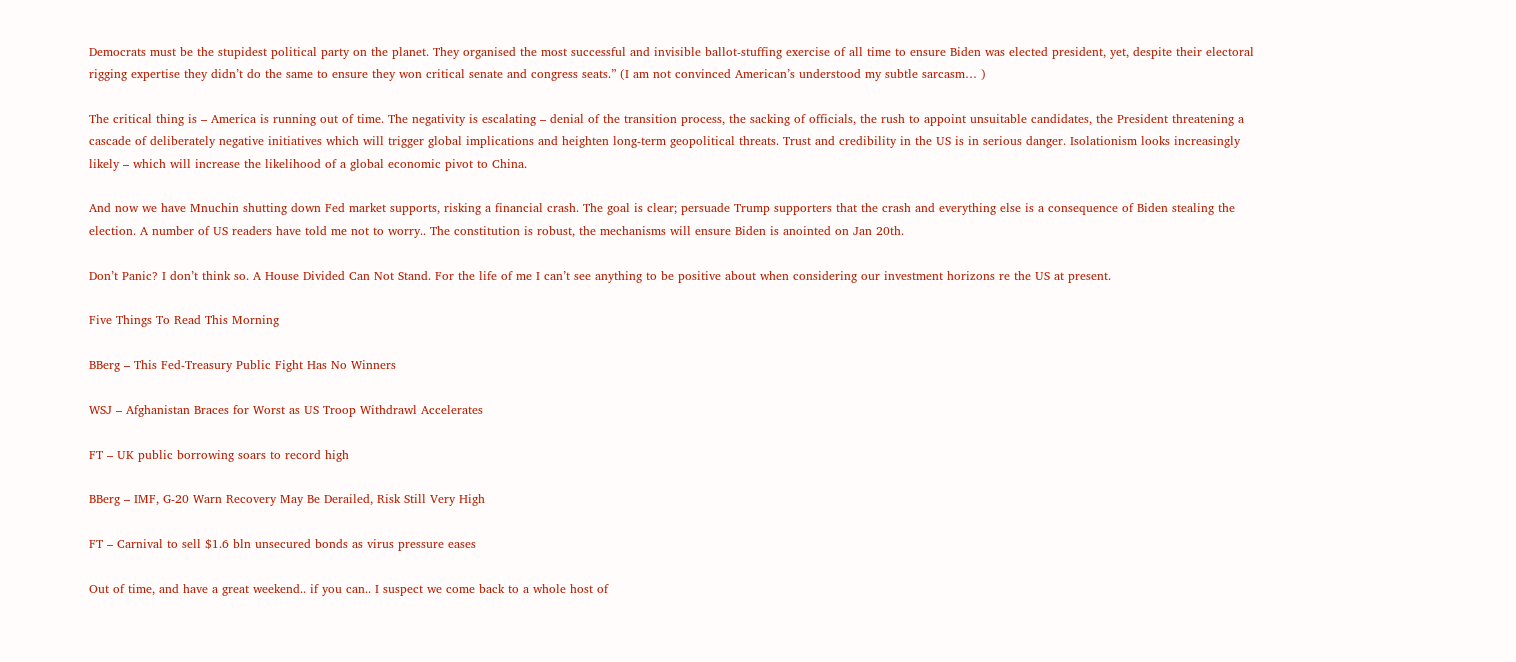Democrats must be the stupidest political party on the planet. They organised the most successful and invisible ballot-stuffing exercise of all time to ensure Biden was elected president, yet, despite their electoral rigging expertise they didn’t do the same to ensure they won critical senate and congress seats.” (I am not convinced American’s understood my subtle sarcasm… )

The critical thing is – America is running out of time. The negativity is escalating – denial of the transition process, the sacking of officials, the rush to appoint unsuitable candidates, the President threatening a cascade of deliberately negative initiatives which will trigger global implications and heighten long-term geopolitical threats. Trust and credibility in the US is in serious danger. Isolationism looks increasingly likely – which will increase the likelihood of a global economic pivot to China.

And now we have Mnuchin shutting down Fed market supports, risking a financial crash. The goal is clear; persuade Trump supporters that the crash and everything else is a consequence of Biden stealing the election. A number of US readers have told me not to worry.. The constitution is robust, the mechanisms will ensure Biden is anointed on Jan 20th.

Don’t Panic? I don’t think so. A House Divided Can Not Stand. For the life of me I can’t see anything to be positive about when considering our investment horizons re the US at present.

Five Things To Read This Morning

BBerg – This Fed-Treasury Public Fight Has No Winners

WSJ – Afghanistan Braces for Worst as US Troop Withdrawl Accelerates

FT – UK public borrowing soars to record high

BBerg – IMF, G-20 Warn Recovery May Be Derailed, Risk Still Very High

FT – Carnival to sell $1.6 bln unsecured bonds as virus pressure eases

Out of time, and have a great weekend.. if you can.. I suspect we come back to a whole host of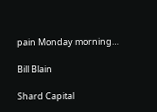pain Monday morning…

Bill Blain

Shard Capital